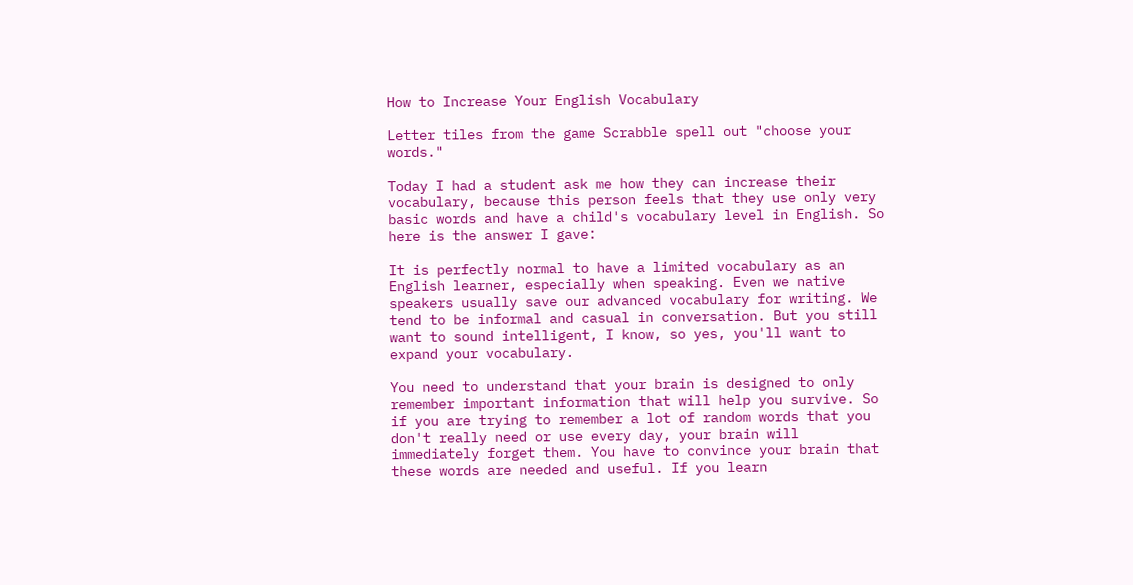How to Increase Your English Vocabulary

Letter tiles from the game Scrabble spell out "choose your words."

Today I had a student ask me how they can increase their vocabulary, because this person feels that they use only very basic words and have a child's vocabulary level in English. So here is the answer I gave:

It is perfectly normal to have a limited vocabulary as an English learner, especially when speaking. Even we native speakers usually save our advanced vocabulary for writing. We tend to be informal and casual in conversation. But you still want to sound intelligent, I know, so yes, you'll want to expand your vocabulary.

You need to understand that your brain is designed to only remember important information that will help you survive. So if you are trying to remember a lot of random words that you don't really need or use every day, your brain will immediately forget them. You have to convince your brain that these words are needed and useful. If you learn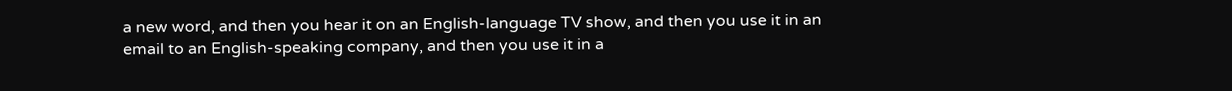a new word, and then you hear it on an English-language TV show, and then you use it in an email to an English-speaking company, and then you use it in a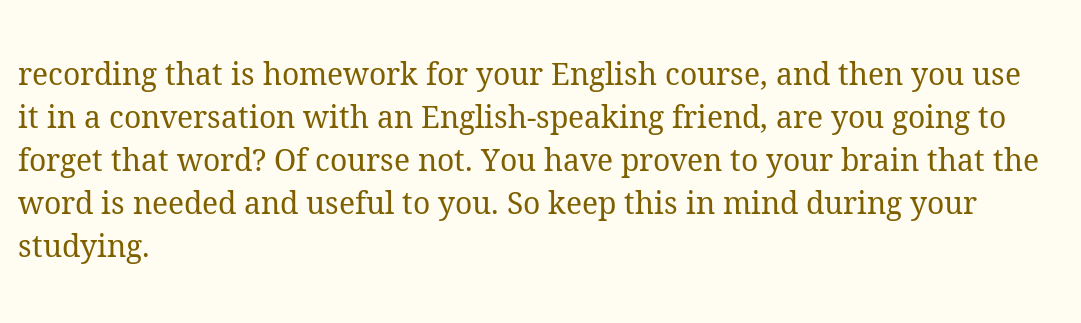recording that is homework for your English course, and then you use it in a conversation with an English-speaking friend, are you going to forget that word? Of course not. You have proven to your brain that the word is needed and useful to you. So keep this in mind during your studying.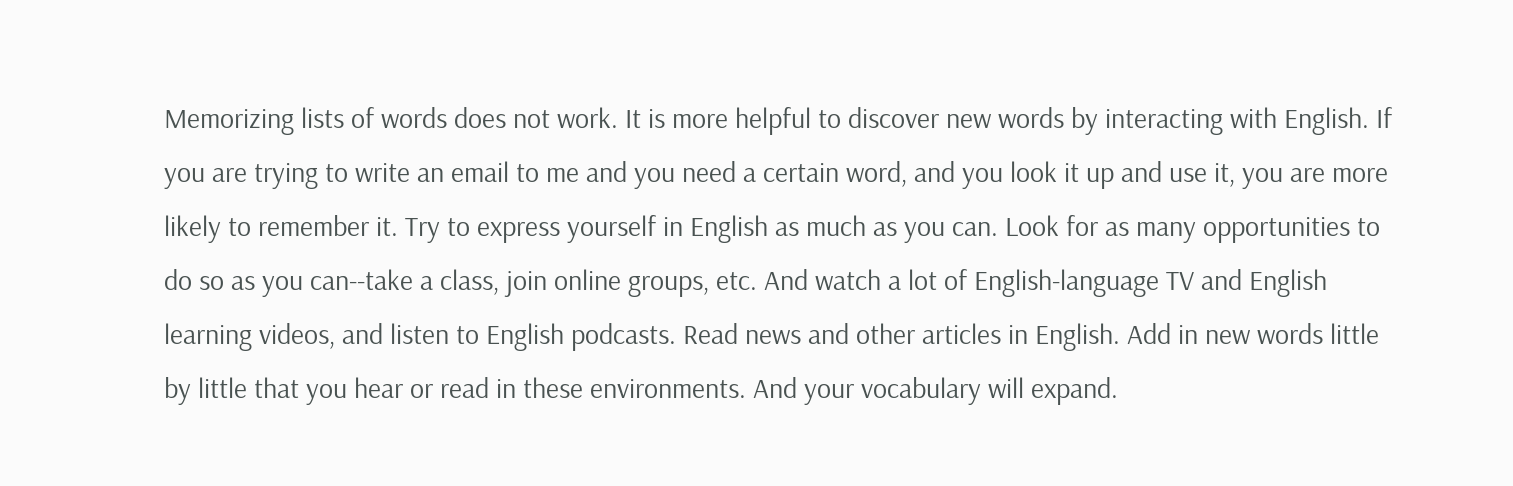Memorizing lists of words does not work. It is more helpful to discover new words by interacting with English. If you are trying to write an email to me and you need a certain word, and you look it up and use it, you are more likely to remember it. Try to express yourself in English as much as you can. Look for as many opportunities to do so as you can--take a class, join online groups, etc. And watch a lot of English-language TV and English learning videos, and listen to English podcasts. Read news and other articles in English. Add in new words little by little that you hear or read in these environments. And your vocabulary will expand.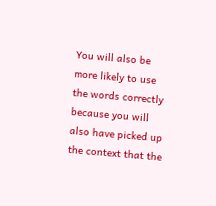You will also be more likely to use the words correctly because you will also have picked up the context that the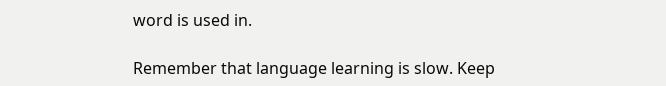word is used in.

Remember that language learning is slow. Keep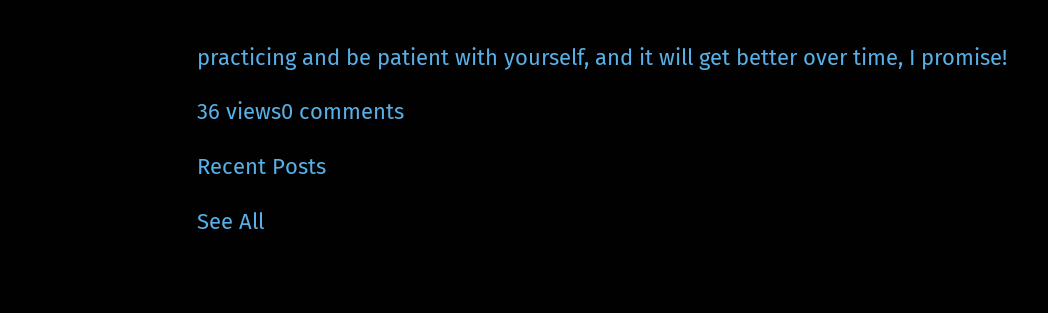practicing and be patient with yourself, and it will get better over time, I promise!

36 views0 comments

Recent Posts

See All